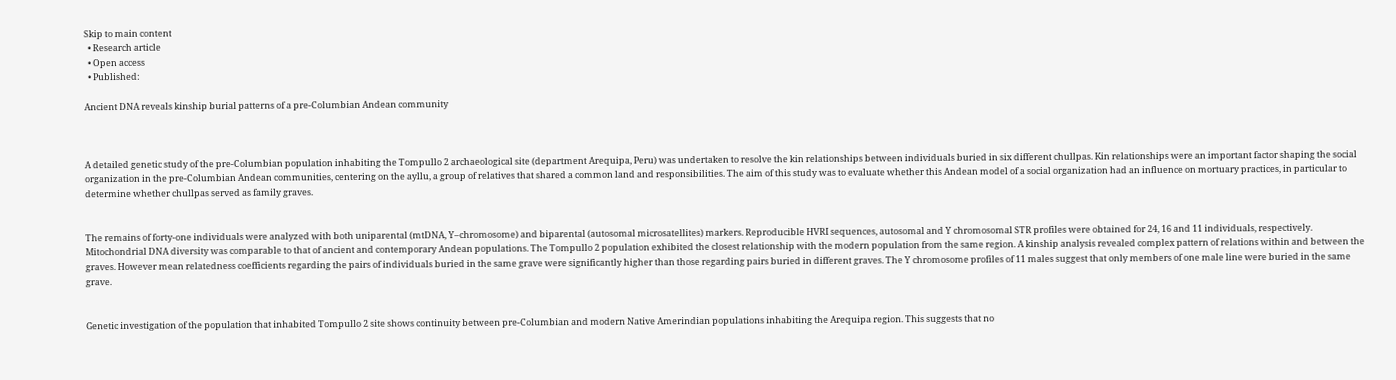Skip to main content
  • Research article
  • Open access
  • Published:

Ancient DNA reveals kinship burial patterns of a pre-Columbian Andean community



A detailed genetic study of the pre-Columbian population inhabiting the Tompullo 2 archaeological site (department Arequipa, Peru) was undertaken to resolve the kin relationships between individuals buried in six different chullpas. Kin relationships were an important factor shaping the social organization in the pre-Columbian Andean communities, centering on the ayllu, a group of relatives that shared a common land and responsibilities. The aim of this study was to evaluate whether this Andean model of a social organization had an influence on mortuary practices, in particular to determine whether chullpas served as family graves.


The remains of forty-one individuals were analyzed with both uniparental (mtDNA, Y–chromosome) and biparental (autosomal microsatellites) markers. Reproducible HVRI sequences, autosomal and Y chromosomal STR profiles were obtained for 24, 16 and 11 individuals, respectively. Mitochondrial DNA diversity was comparable to that of ancient and contemporary Andean populations. The Tompullo 2 population exhibited the closest relationship with the modern population from the same region. A kinship analysis revealed complex pattern of relations within and between the graves. However mean relatedness coefficients regarding the pairs of individuals buried in the same grave were significantly higher than those regarding pairs buried in different graves. The Y chromosome profiles of 11 males suggest that only members of one male line were buried in the same grave.


Genetic investigation of the population that inhabited Tompullo 2 site shows continuity between pre-Columbian and modern Native Amerindian populations inhabiting the Arequipa region. This suggests that no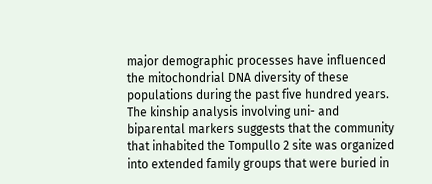major demographic processes have influenced the mitochondrial DNA diversity of these populations during the past five hundred years. The kinship analysis involving uni- and biparental markers suggests that the community that inhabited the Tompullo 2 site was organized into extended family groups that were buried in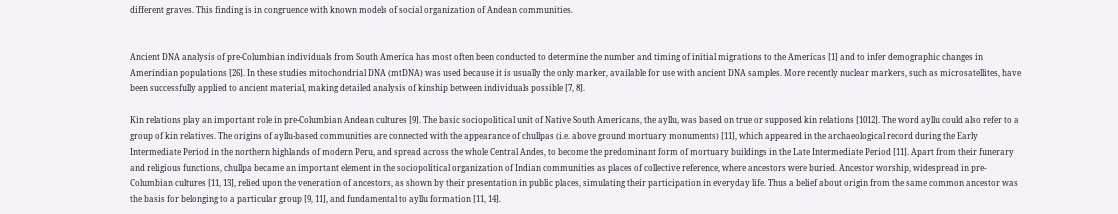different graves. This finding is in congruence with known models of social organization of Andean communities.


Ancient DNA analysis of pre-Columbian individuals from South America has most often been conducted to determine the number and timing of initial migrations to the Americas [1] and to infer demographic changes in Amerindian populations [26]. In these studies mitochondrial DNA (mtDNA) was used because it is usually the only marker, available for use with ancient DNA samples. More recently nuclear markers, such as microsatellites, have been successfully applied to ancient material, making detailed analysis of kinship between individuals possible [7, 8].

Kin relations play an important role in pre-Columbian Andean cultures [9]. The basic sociopolitical unit of Native South Americans, the ayllu, was based on true or supposed kin relations [1012]. The word ayllu could also refer to a group of kin relatives. The origins of ayllu-based communities are connected with the appearance of chullpas (i.e. above ground mortuary monuments) [11], which appeared in the archaeological record during the Early Intermediate Period in the northern highlands of modern Peru, and spread across the whole Central Andes, to become the predominant form of mortuary buildings in the Late Intermediate Period [11]. Apart from their funerary and religious functions, chullpa became an important element in the sociopolitical organization of Indian communities as places of collective reference, where ancestors were buried. Ancestor worship, widespread in pre-Columbian cultures [11, 13], relied upon the veneration of ancestors, as shown by their presentation in public places, simulating their participation in everyday life. Thus a belief about origin from the same common ancestor was the basis for belonging to a particular group [9, 11], and fundamental to ayllu formation [11, 14].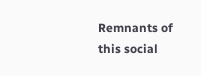Remnants of this social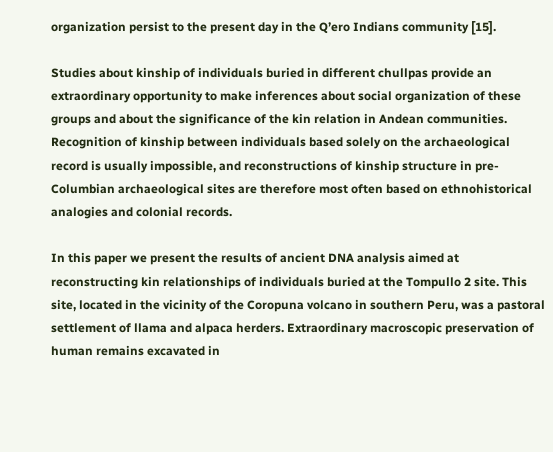organization persist to the present day in the Q’ero Indians community [15].

Studies about kinship of individuals buried in different chullpas provide an extraordinary opportunity to make inferences about social organization of these groups and about the significance of the kin relation in Andean communities. Recognition of kinship between individuals based solely on the archaeological record is usually impossible, and reconstructions of kinship structure in pre-Columbian archaeological sites are therefore most often based on ethnohistorical analogies and colonial records.

In this paper we present the results of ancient DNA analysis aimed at reconstructing kin relationships of individuals buried at the Tompullo 2 site. This site, located in the vicinity of the Coropuna volcano in southern Peru, was a pastoral settlement of llama and alpaca herders. Extraordinary macroscopic preservation of human remains excavated in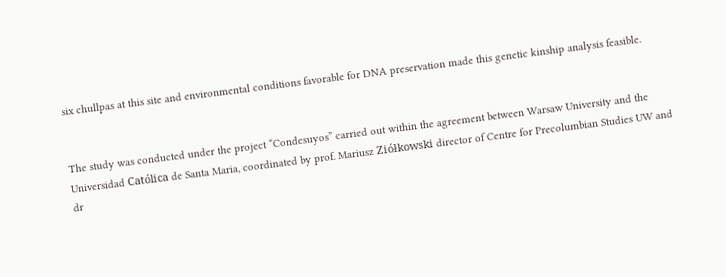six chullpas at this site and environmental conditions favorable for DNA preservation made this genetic kinship analysis feasible.


The study was conducted under the project “Condesuyos” carried out within the agreement between Warsaw University and the Universidad Católica de Santa Maria, coordinated by prof. Mariusz Ziółkowski director of Centre for Precolumbian Studies UW and dr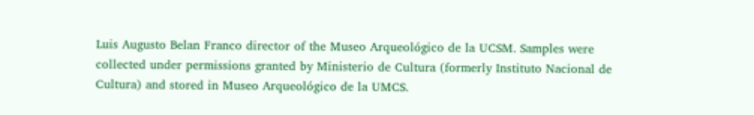Luis Augusto Belan Franco director of the Museo Arqueológico de la UCSM. Samples were collected under permissions granted by Ministerio de Cultura (formerly Instituto Nacional de Cultura) and stored in Museo Arqueológico de la UMCS.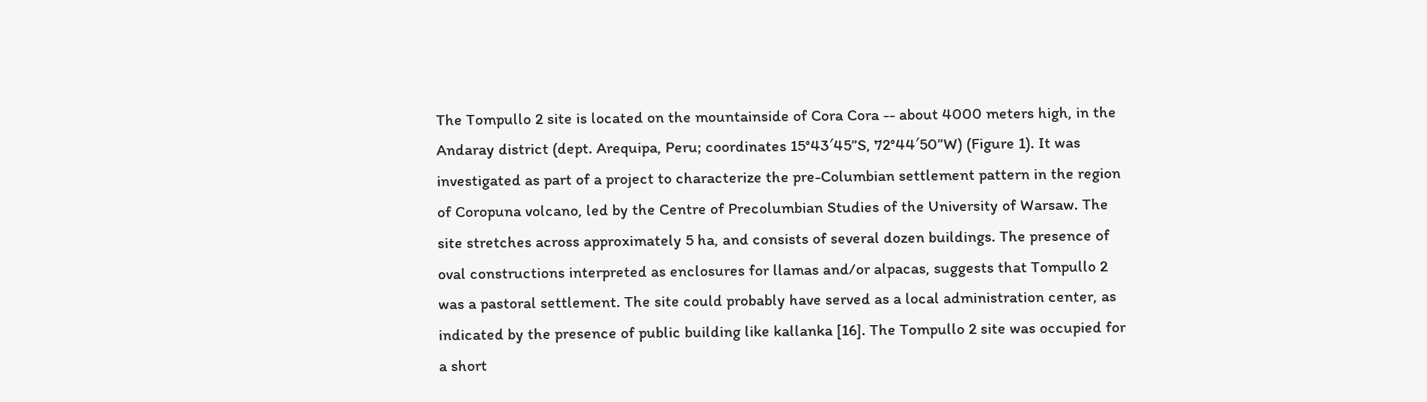The Tompullo 2 site is located on the mountainside of Cora Cora -- about 4000 meters high, in the Andaray district (dept. Arequipa, Peru; coordinates 15°43′45”S, 72°44′50”W) (Figure 1). It was investigated as part of a project to characterize the pre-Columbian settlement pattern in the region of Coropuna volcano, led by the Centre of Precolumbian Studies of the University of Warsaw. The site stretches across approximately 5 ha, and consists of several dozen buildings. The presence of oval constructions interpreted as enclosures for llamas and/or alpacas, suggests that Tompullo 2 was a pastoral settlement. The site could probably have served as a local administration center, as indicated by the presence of public building like kallanka [16]. The Tompullo 2 site was occupied for a short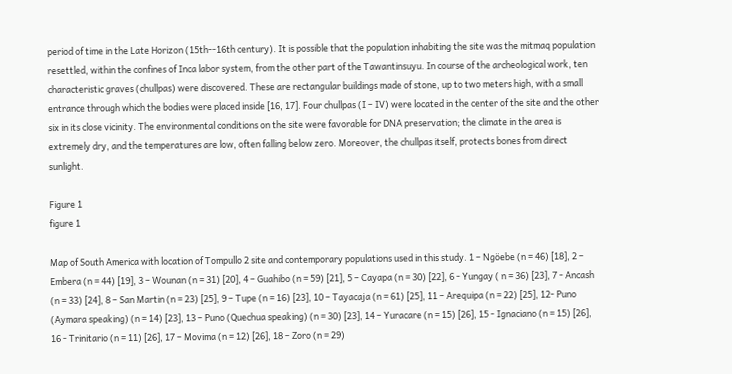period of time in the Late Horizon (15th--16th century). It is possible that the population inhabiting the site was the mitmaq population resettled, within the confines of Inca labor system, from the other part of the Tawantinsuyu. In course of the archeological work, ten characteristic graves (chullpas) were discovered. These are rectangular buildings made of stone, up to two meters high, with a small entrance through which the bodies were placed inside [16, 17]. Four chullpas (I – IV) were located in the center of the site and the other six in its close vicinity. The environmental conditions on the site were favorable for DNA preservation; the climate in the area is extremely dry, and the temperatures are low, often falling below zero. Moreover, the chullpas itself, protects bones from direct sunlight.

Figure 1
figure 1

Map of South America with location of Tompullo 2 site and contemporary populations used in this study. 1 – Ngöebe (n = 46) [18], 2 – Embera (n = 44) [19], 3 – Wounan (n = 31) [20], 4 – Guahibo (n = 59) [21], 5 – Cayapa (n = 30) [22], 6 - Yungay ( n = 36) [23], 7 - Ancash (n = 33) [24], 8 – San Martin (n = 23) [25], 9 – Tupe (n = 16) [23], 10 – Tayacaja (n = 61) [25], 11 – Arequipa (n = 22) [25], 12- Puno (Aymara speaking) (n = 14) [23], 13 – Puno (Quechua speaking) (n = 30) [23], 14 – Yuracare (n = 15) [26], 15 - Ignaciano (n = 15) [26], 16 - Trinitario (n = 11) [26], 17 – Movima (n = 12) [26], 18 – Zoro (n = 29)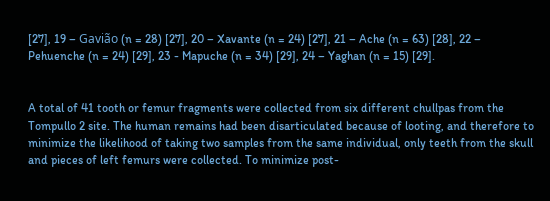[27], 19 – Gavião (n = 28) [27], 20 – Xavante (n = 24) [27], 21 – Ache (n = 63) [28], 22 – Pehuenche (n = 24) [29], 23 - Mapuche (n = 34) [29], 24 – Yaghan (n = 15) [29].


A total of 41 tooth or femur fragments were collected from six different chullpas from the Tompullo 2 site. The human remains had been disarticulated because of looting, and therefore to minimize the likelihood of taking two samples from the same individual, only teeth from the skull and pieces of left femurs were collected. To minimize post-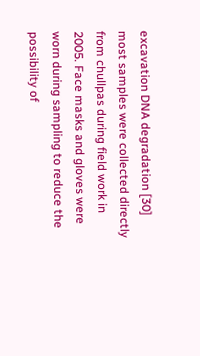excavation DNA degradation [30] most samples were collected directly from chullpas during field work in 2005. Face masks and gloves were worn during sampling to reduce the possibility of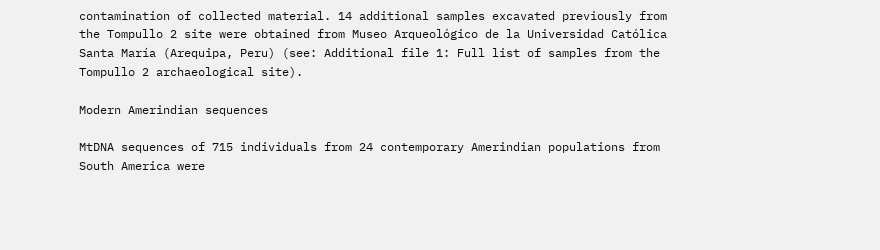contamination of collected material. 14 additional samples excavated previously from the Tompullo 2 site were obtained from Museo Arqueológico de la Universidad Católica Santa María (Arequipa, Peru) (see: Additional file 1: Full list of samples from the Tompullo 2 archaeological site).

Modern Amerindian sequences

MtDNA sequences of 715 individuals from 24 contemporary Amerindian populations from South America were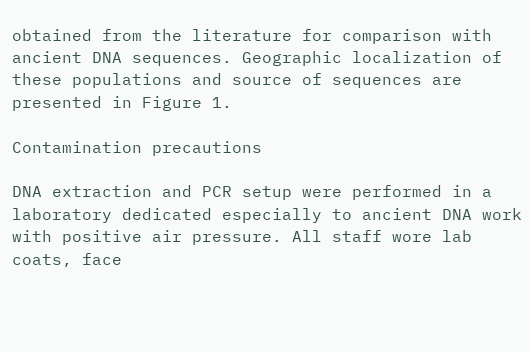obtained from the literature for comparison with ancient DNA sequences. Geographic localization of these populations and source of sequences are presented in Figure 1.

Contamination precautions

DNA extraction and PCR setup were performed in a laboratory dedicated especially to ancient DNA work with positive air pressure. All staff wore lab coats, face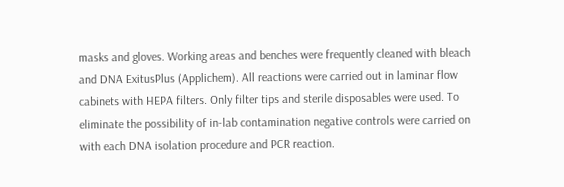masks and gloves. Working areas and benches were frequently cleaned with bleach and DNA ExitusPlus (Applichem). All reactions were carried out in laminar flow cabinets with HEPA filters. Only filter tips and sterile disposables were used. To eliminate the possibility of in-lab contamination negative controls were carried on with each DNA isolation procedure and PCR reaction.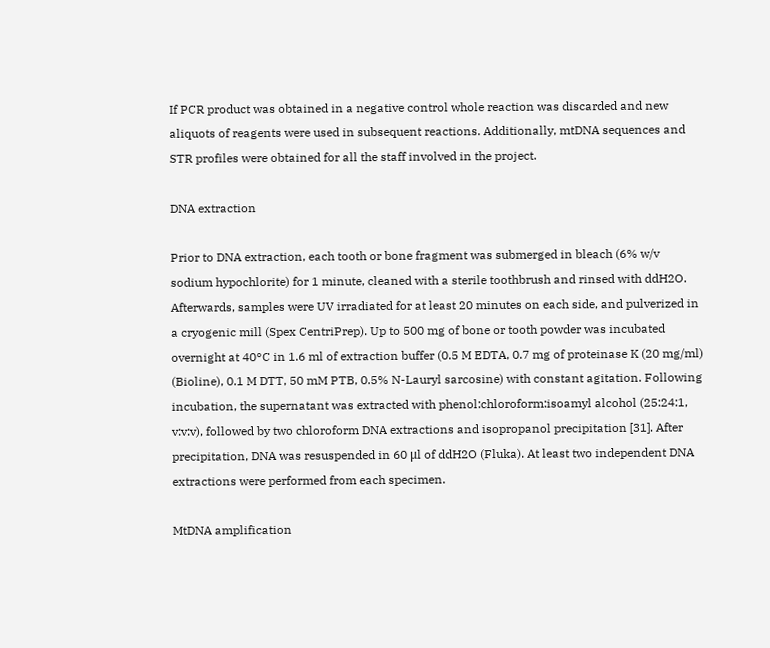If PCR product was obtained in a negative control whole reaction was discarded and new aliquots of reagents were used in subsequent reactions. Additionally, mtDNA sequences and STR profiles were obtained for all the staff involved in the project.

DNA extraction

Prior to DNA extraction, each tooth or bone fragment was submerged in bleach (6% w/v sodium hypochlorite) for 1 minute, cleaned with a sterile toothbrush and rinsed with ddH2O. Afterwards, samples were UV irradiated for at least 20 minutes on each side, and pulverized in a cryogenic mill (Spex CentriPrep). Up to 500 mg of bone or tooth powder was incubated overnight at 40°C in 1.6 ml of extraction buffer (0.5 M EDTA, 0.7 mg of proteinase K (20 mg/ml) (Bioline), 0.1 M DTT, 50 mM PTB, 0.5% N-Lauryl sarcosine) with constant agitation. Following incubation, the supernatant was extracted with phenol:chloroform:isoamyl alcohol (25:24:1, v:v:v), followed by two chloroform DNA extractions and isopropanol precipitation [31]. After precipitation, DNA was resuspended in 60 μl of ddH2O (Fluka). At least two independent DNA extractions were performed from each specimen.

MtDNA amplification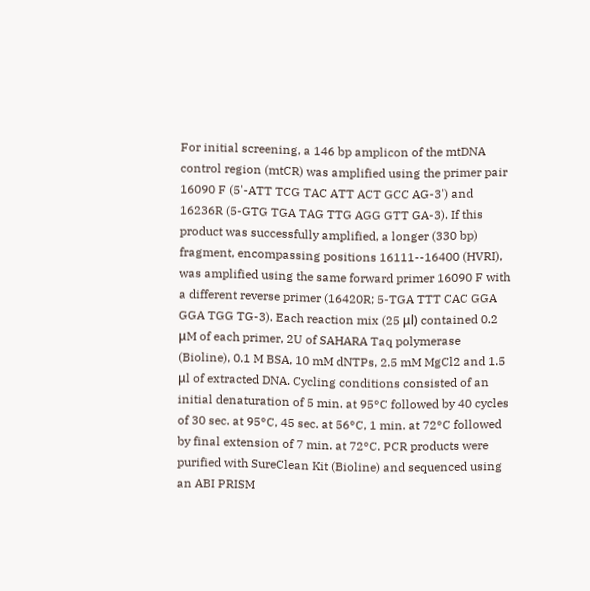For initial screening, a 146 bp amplicon of the mtDNA control region (mtCR) was amplified using the primer pair 16090 F (5'-ATT TCG TAC ATT ACT GCC AG-3') and 16236R (5-GTG TGA TAG TTG AGG GTT GA-3). If this product was successfully amplified, a longer (330 bp) fragment, encompassing positions 16111--16400 (HVRI), was amplified using the same forward primer 16090 F with a different reverse primer (16420R; 5-TGA TTT CAC GGA GGA TGG TG-3). Each reaction mix (25 μl) contained 0.2 μM of each primer, 2U of SAHARA Taq polymerase (Bioline), 0.1 M BSA, 10 mM dNTPs, 2.5 mM MgCl2 and 1.5 μl of extracted DNA. Cycling conditions consisted of an initial denaturation of 5 min. at 95°C followed by 40 cycles of 30 sec. at 95°C, 45 sec. at 56°C, 1 min. at 72°C followed by final extension of 7 min. at 72°C. PCR products were purified with SureClean Kit (Bioline) and sequenced using an ABI PRISM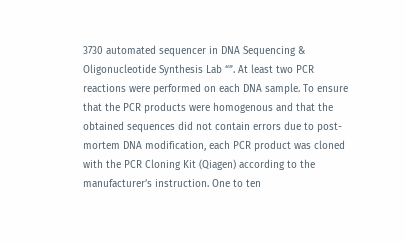3730 automated sequencer in DNA Sequencing & Oligonucleotide Synthesis Lab “”. At least two PCR reactions were performed on each DNA sample. To ensure that the PCR products were homogenous and that the obtained sequences did not contain errors due to post-mortem DNA modification, each PCR product was cloned with the PCR Cloning Kit (Qiagen) according to the manufacturer’s instruction. One to ten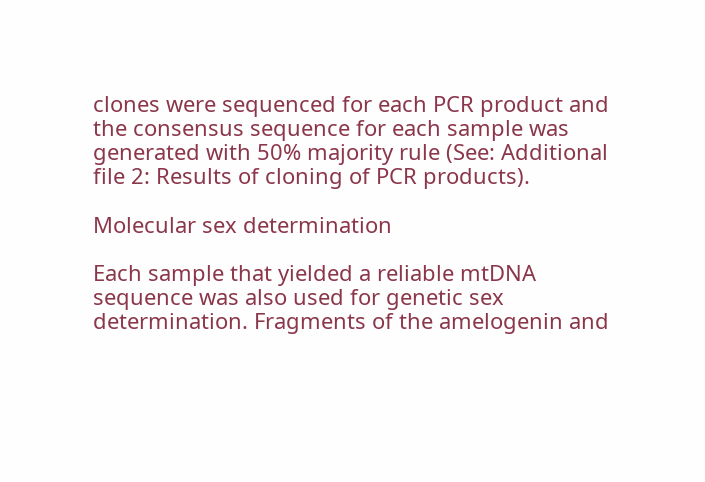clones were sequenced for each PCR product and the consensus sequence for each sample was generated with 50% majority rule (See: Additional file 2: Results of cloning of PCR products).

Molecular sex determination

Each sample that yielded a reliable mtDNA sequence was also used for genetic sex determination. Fragments of the amelogenin and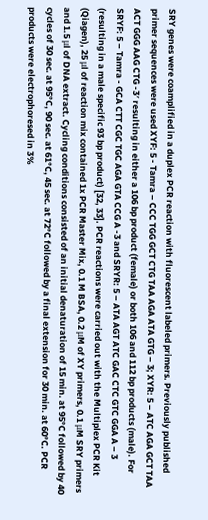SRY genes were coamplified in a duplex PCR reaction with fluorescent labeled primers. Previously published primer sequences were used XYF: 5 - Tamra – CCC TGG GCT CTG TAA AGA ATA GTG – 3; XYR: 5 – ATC AGA GCT TAA ACT GGG AAG CTG -3′ resulting in either a 106 bp product (female) or both 106 and 112 bp products (male). For SRYF: 5 – Tamra - GCA CTT CGC TGC AGA GTA CCG A -3 and SRYR: 5 – ATA AGT ATC GAC CTC GTC GGA A – 3 (resulting in a male specific 93 bp product) [32, 33]. PCR reactions were carried out with the Multiplex PCR Kit (Qiagen), 25 μl of reaction mix contained 1x PCR Master Mix, 0.1 M BSA, 0.2 μM of XY primers, 0.1 μM SRY primers and 1.5 μl of DNA extract. Cycling conditions consisted of an initial denaturation of 15 min. at 95°C followed by 40 cycles of 30 sec. at 95°C, 90 sec. at 61°C, 45 sec. at 72°C followed by a final extension for 30 min. at 60°C. PCR products were electrophoresed in 3%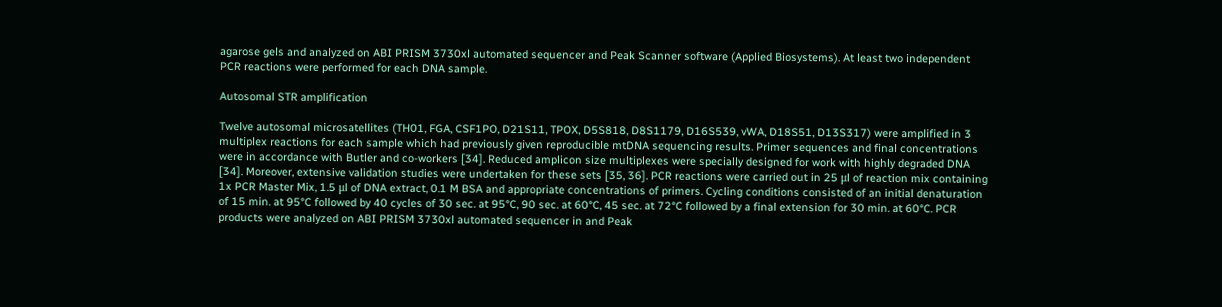agarose gels and analyzed on ABI PRISM 3730xl automated sequencer and Peak Scanner software (Applied Biosystems). At least two independent PCR reactions were performed for each DNA sample.

Autosomal STR amplification

Twelve autosomal microsatellites (TH01, FGA, CSF1PO, D21S11, TPOX, D5S818, D8S1179, D16S539, vWA, D18S51, D13S317) were amplified in 3 multiplex reactions for each sample which had previously given reproducible mtDNA sequencing results. Primer sequences and final concentrations were in accordance with Butler and co-workers [34]. Reduced amplicon size multiplexes were specially designed for work with highly degraded DNA [34]. Moreover, extensive validation studies were undertaken for these sets [35, 36]. PCR reactions were carried out in 25 μl of reaction mix containing 1x PCR Master Mix, 1.5 μl of DNA extract, 0.1 M BSA and appropriate concentrations of primers. Cycling conditions consisted of an initial denaturation of 15 min. at 95°C followed by 40 cycles of 30 sec. at 95°C, 90 sec. at 60°C, 45 sec. at 72°C followed by a final extension for 30 min. at 60°C. PCR products were analyzed on ABI PRISM 3730xl automated sequencer in and Peak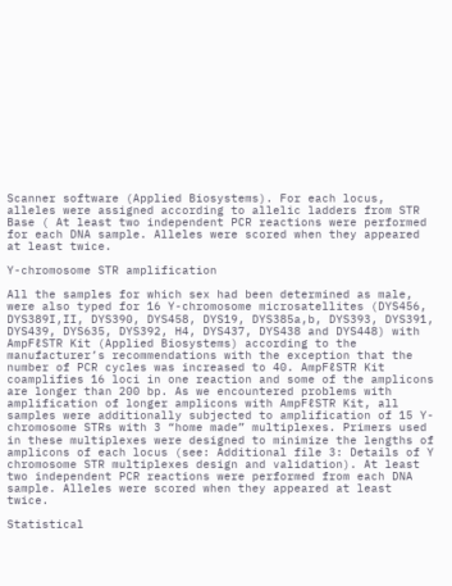Scanner software (Applied Biosystems). For each locus, alleles were assigned according to allelic ladders from STR Base ( At least two independent PCR reactions were performed for each DNA sample. Alleles were scored when they appeared at least twice.

Y-chromosome STR amplification

All the samples for which sex had been determined as male, were also typed for 16 Y-chromosome microsatellites (DYS456, DYS389I,II, DYS390, DYS458, DYS19, DYS385a,b, DYS393, DYS391, DYS439, DYS635, DYS392, H4, DYS437, DYS438 and DYS448) with AmpFℓSTR Kit (Applied Biosystems) according to the manufacturer’s recommendations with the exception that the number of PCR cycles was increased to 40. AmpFℓSTR Kit coamplifies 16 loci in one reaction and some of the amplicons are longer than 200 bp. As we encountered problems with amplification of longer amplicons with AmpFℓSTR Kit, all samples were additionally subjected to amplification of 15 Y-chromosome STRs with 3 “home made” multiplexes. Primers used in these multiplexes were designed to minimize the lengths of amplicons of each locus (see: Additional file 3: Details of Y chromosome STR multiplexes design and validation). At least two independent PCR reactions were performed from each DNA sample. Alleles were scored when they appeared at least twice.

Statistical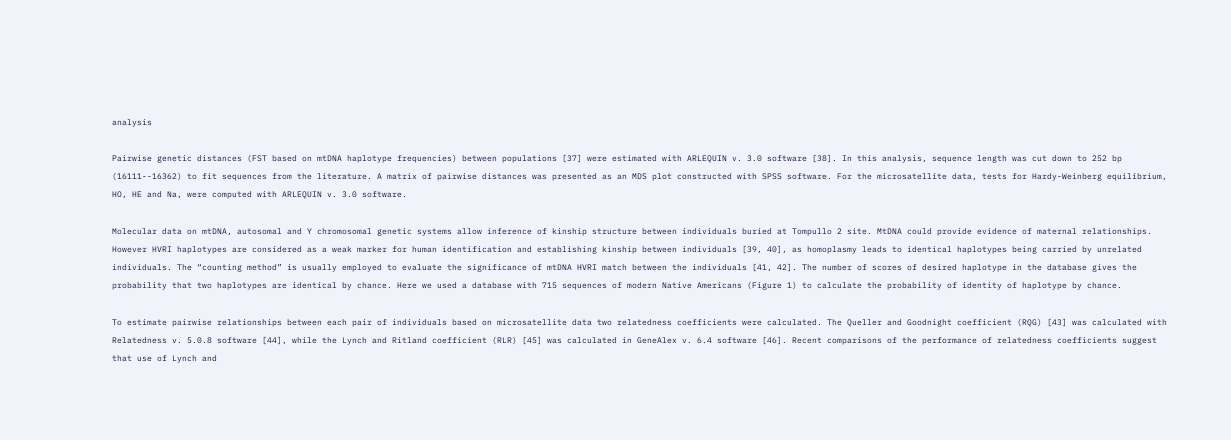analysis

Pairwise genetic distances (FST based on mtDNA haplotype frequencies) between populations [37] were estimated with ARLEQUIN v. 3.0 software [38]. In this analysis, sequence length was cut down to 252 bp (16111--16362) to fit sequences from the literature. A matrix of pairwise distances was presented as an MDS plot constructed with SPSS software. For the microsatellite data, tests for Hardy-Weinberg equilibrium, HO, HE and Na, were computed with ARLEQUIN v. 3.0 software.

Molecular data on mtDNA, autosomal and Y chromosomal genetic systems allow inference of kinship structure between individuals buried at Tompullo 2 site. MtDNA could provide evidence of maternal relationships. However HVRI haplotypes are considered as a weak marker for human identification and establishing kinship between individuals [39, 40], as homoplasmy leads to identical haplotypes being carried by unrelated individuals. The “counting method” is usually employed to evaluate the significance of mtDNA HVRI match between the individuals [41, 42]. The number of scores of desired haplotype in the database gives the probability that two haplotypes are identical by chance. Here we used a database with 715 sequences of modern Native Americans (Figure 1) to calculate the probability of identity of haplotype by chance.

To estimate pairwise relationships between each pair of individuals based on microsatellite data two relatedness coefficients were calculated. The Queller and Goodnight coefficient (RQG) [43] was calculated with Relatedness v. 5.0.8 software [44], while the Lynch and Ritland coefficient (RLR) [45] was calculated in GeneAlex v. 6.4 software [46]. Recent comparisons of the performance of relatedness coefficients suggest that use of Lynch and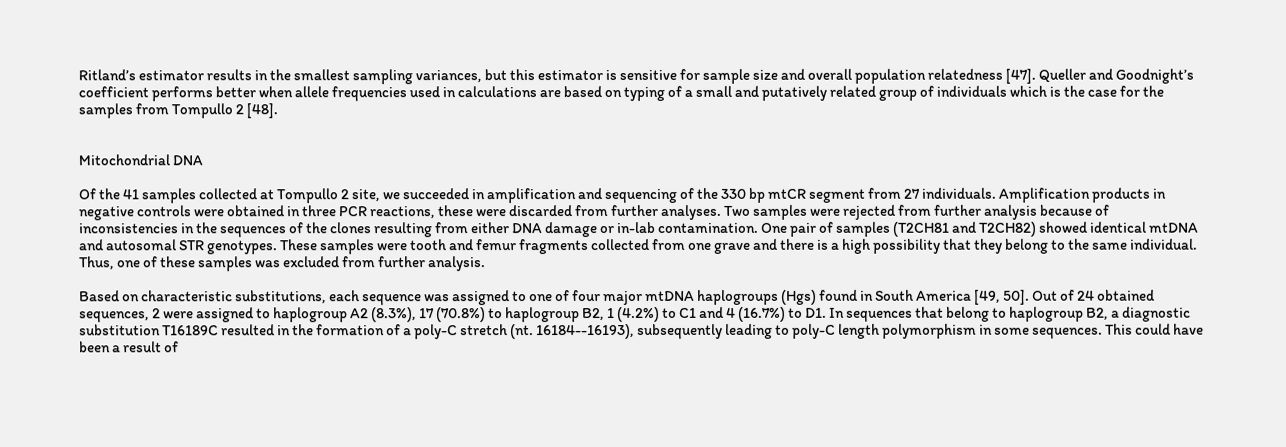Ritland’s estimator results in the smallest sampling variances, but this estimator is sensitive for sample size and overall population relatedness [47]. Queller and Goodnight’s coefficient performs better when allele frequencies used in calculations are based on typing of a small and putatively related group of individuals which is the case for the samples from Tompullo 2 [48].


Mitochondrial DNA

Of the 41 samples collected at Tompullo 2 site, we succeeded in amplification and sequencing of the 330 bp mtCR segment from 27 individuals. Amplification products in negative controls were obtained in three PCR reactions, these were discarded from further analyses. Two samples were rejected from further analysis because of inconsistencies in the sequences of the clones resulting from either DNA damage or in-lab contamination. One pair of samples (T2CH81 and T2CH82) showed identical mtDNA and autosomal STR genotypes. These samples were tooth and femur fragments collected from one grave and there is a high possibility that they belong to the same individual. Thus, one of these samples was excluded from further analysis.

Based on characteristic substitutions, each sequence was assigned to one of four major mtDNA haplogroups (Hgs) found in South America [49, 50]. Out of 24 obtained sequences, 2 were assigned to haplogroup A2 (8.3%), 17 (70.8%) to haplogroup B2, 1 (4.2%) to C1 and 4 (16.7%) to D1. In sequences that belong to haplogroup B2, a diagnostic substitution T16189C resulted in the formation of a poly-C stretch (nt. 16184--16193), subsequently leading to poly-C length polymorphism in some sequences. This could have been a result of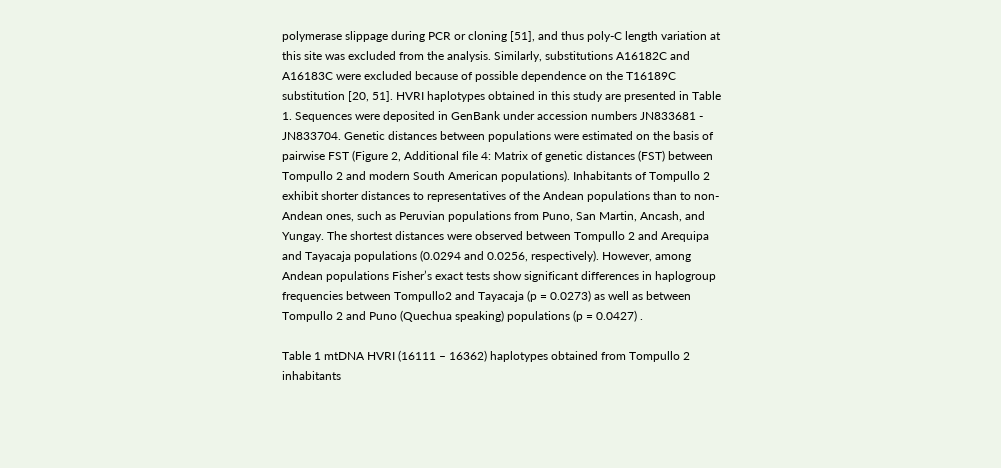polymerase slippage during PCR or cloning [51], and thus poly-C length variation at this site was excluded from the analysis. Similarly, substitutions A16182C and A16183C were excluded because of possible dependence on the T16189C substitution [20, 51]. HVRI haplotypes obtained in this study are presented in Table 1. Sequences were deposited in GenBank under accession numbers JN833681 - JN833704. Genetic distances between populations were estimated on the basis of pairwise FST (Figure 2, Additional file 4: Matrix of genetic distances (FST) between Tompullo 2 and modern South American populations). Inhabitants of Tompullo 2 exhibit shorter distances to representatives of the Andean populations than to non-Andean ones, such as Peruvian populations from Puno, San Martin, Ancash, and Yungay. The shortest distances were observed between Tompullo 2 and Arequipa and Tayacaja populations (0.0294 and 0.0256, respectively). However, among Andean populations Fisher’s exact tests show significant differences in haplogroup frequencies between Tompullo2 and Tayacaja (p = 0.0273) as well as between Tompullo 2 and Puno (Quechua speaking) populations (p = 0.0427) .

Table 1 mtDNA HVRI (16111 – 16362) haplotypes obtained from Tompullo 2 inhabitants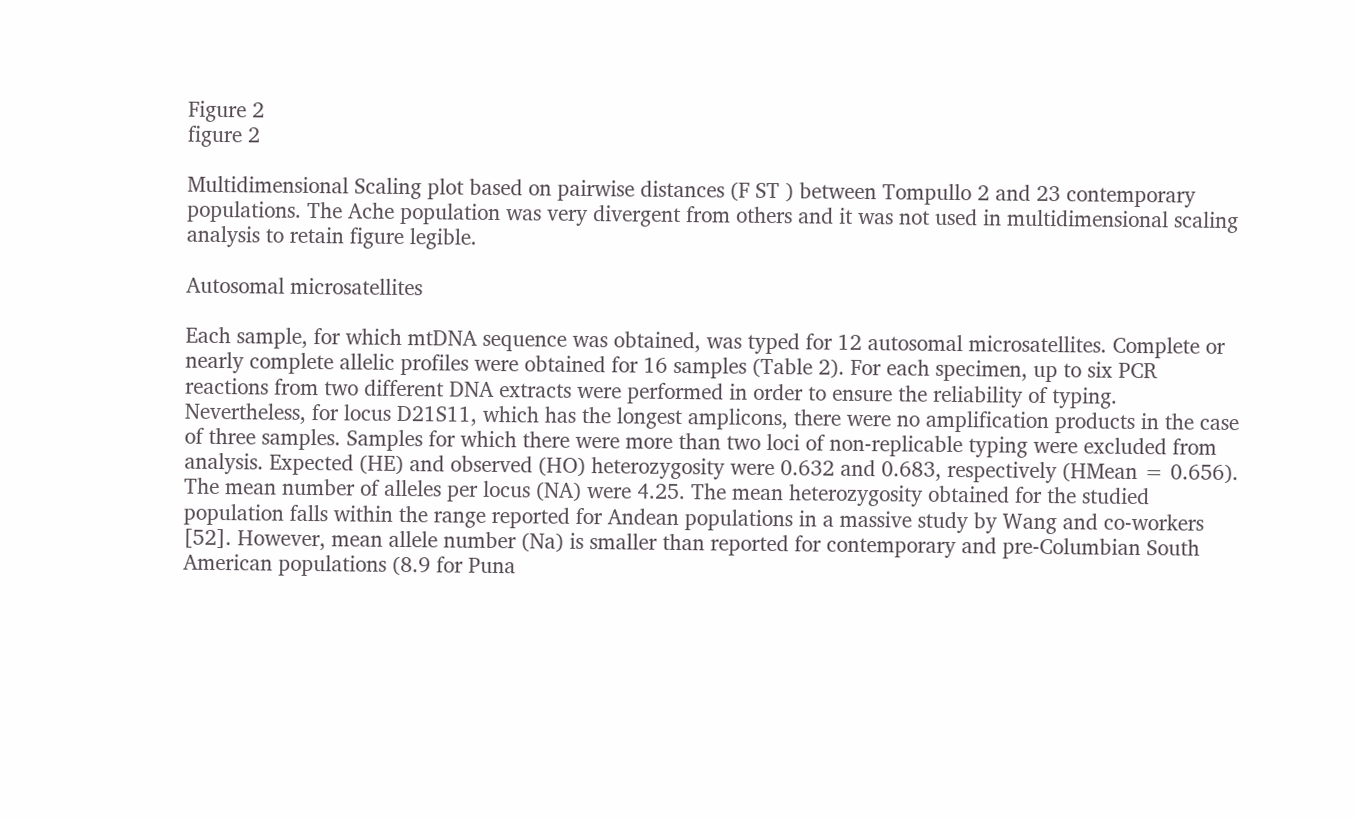Figure 2
figure 2

Multidimensional Scaling plot based on pairwise distances (F ST ) between Tompullo 2 and 23 contemporary populations. The Ache population was very divergent from others and it was not used in multidimensional scaling analysis to retain figure legible.

Autosomal microsatellites

Each sample, for which mtDNA sequence was obtained, was typed for 12 autosomal microsatellites. Complete or nearly complete allelic profiles were obtained for 16 samples (Table 2). For each specimen, up to six PCR reactions from two different DNA extracts were performed in order to ensure the reliability of typing. Nevertheless, for locus D21S11, which has the longest amplicons, there were no amplification products in the case of three samples. Samples for which there were more than two loci of non-replicable typing were excluded from analysis. Expected (HE) and observed (HO) heterozygosity were 0.632 and 0.683, respectively (HMean = 0.656). The mean number of alleles per locus (NA) were 4.25. The mean heterozygosity obtained for the studied population falls within the range reported for Andean populations in a massive study by Wang and co-workers [52]. However, mean allele number (Na) is smaller than reported for contemporary and pre-Columbian South American populations (8.9 for Puna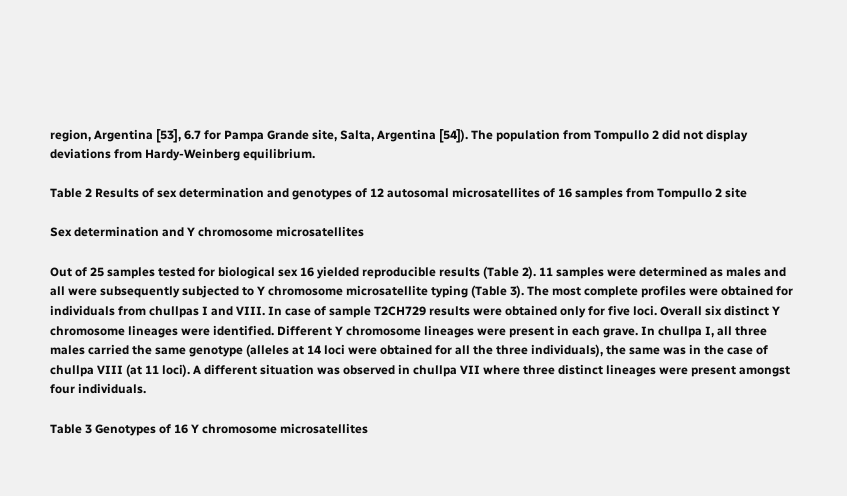region, Argentina [53], 6.7 for Pampa Grande site, Salta, Argentina [54]). The population from Tompullo 2 did not display deviations from Hardy-Weinberg equilibrium.

Table 2 Results of sex determination and genotypes of 12 autosomal microsatellites of 16 samples from Tompullo 2 site

Sex determination and Y chromosome microsatellites

Out of 25 samples tested for biological sex 16 yielded reproducible results (Table 2). 11 samples were determined as males and all were subsequently subjected to Y chromosome microsatellite typing (Table 3). The most complete profiles were obtained for individuals from chullpas I and VIII. In case of sample T2CH729 results were obtained only for five loci. Overall six distinct Y chromosome lineages were identified. Different Y chromosome lineages were present in each grave. In chullpa I, all three males carried the same genotype (alleles at 14 loci were obtained for all the three individuals), the same was in the case of chullpa VIII (at 11 loci). A different situation was observed in chullpa VII where three distinct lineages were present amongst four individuals.

Table 3 Genotypes of 16 Y chromosome microsatellites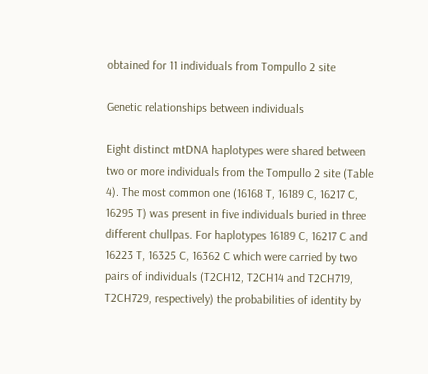obtained for 11 individuals from Tompullo 2 site

Genetic relationships between individuals

Eight distinct mtDNA haplotypes were shared between two or more individuals from the Tompullo 2 site (Table 4). The most common one (16168 T, 16189 C, 16217 C, 16295 T) was present in five individuals buried in three different chullpas. For haplotypes 16189 C, 16217 C and 16223 T, 16325 C, 16362 C which were carried by two pairs of individuals (T2CH12, T2CH14 and T2CH719, T2CH729, respectively) the probabilities of identity by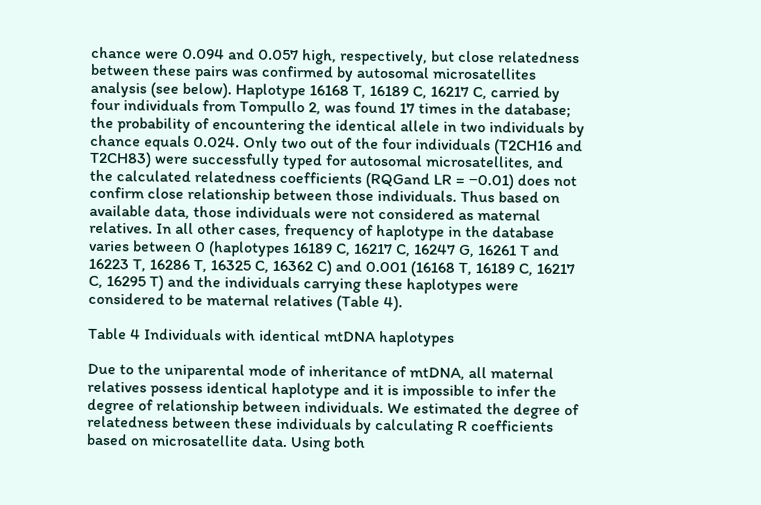chance were 0.094 and 0.057 high, respectively, but close relatedness between these pairs was confirmed by autosomal microsatellites analysis (see below). Haplotype 16168 T, 16189 C, 16217 C, carried by four individuals from Tompullo 2, was found 17 times in the database; the probability of encountering the identical allele in two individuals by chance equals 0.024. Only two out of the four individuals (T2CH16 and T2CH83) were successfully typed for autosomal microsatellites, and the calculated relatedness coefficients (RQGand LR = −0.01) does not confirm close relationship between those individuals. Thus based on available data, those individuals were not considered as maternal relatives. In all other cases, frequency of haplotype in the database varies between 0 (haplotypes 16189 C, 16217 C, 16247 G, 16261 T and 16223 T, 16286 T, 16325 C, 16362 C) and 0.001 (16168 T, 16189 C, 16217 C, 16295 T) and the individuals carrying these haplotypes were considered to be maternal relatives (Table 4).

Table 4 Individuals with identical mtDNA haplotypes

Due to the uniparental mode of inheritance of mtDNA, all maternal relatives possess identical haplotype and it is impossible to infer the degree of relationship between individuals. We estimated the degree of relatedness between these individuals by calculating R coefficients based on microsatellite data. Using both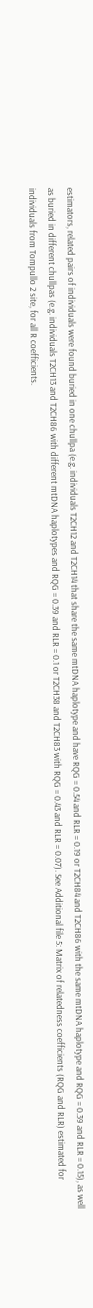estimators, related pairs of individuals were found buried in one chullpa (e.g. individuals T2CH12 and T2CH14 that share the same mtDNA haplotype and have RQG = 0.54 and RLR = 0.19 or T2CH84 and T2CH86 with the same mtDNA haplotype and RQG = 0.39 and RLR = 0.15), as well as buried in different chullpas (e.g. individuals T2CH13 and T2CH86 with different mtDNA haplotypes and RQG = 0.39 and RLR = 0.1 or T2CH38 and T2CH83 with RQG = 0.43 and RLR = 0.07). See Additional file 5: Matrix of relatedness coefficients (RQG and RLR) estimated for individuals from Tompullo 2 site, for all R coefficients.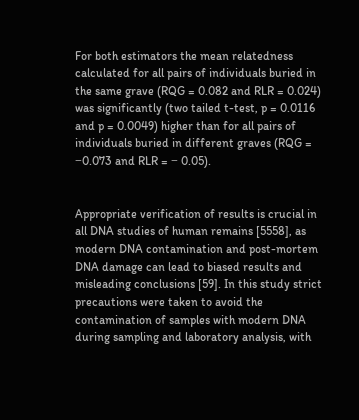For both estimators the mean relatedness calculated for all pairs of individuals buried in the same grave (RQG = 0.082 and RLR = 0.024) was significantly (two tailed t-test, p = 0.0116 and p = 0.0049) higher than for all pairs of individuals buried in different graves (RQG = −0.073 and RLR = − 0.05).


Appropriate verification of results is crucial in all DNA studies of human remains [5558], as modern DNA contamination and post-mortem DNA damage can lead to biased results and misleading conclusions [59]. In this study strict precautions were taken to avoid the contamination of samples with modern DNA during sampling and laboratory analysis, with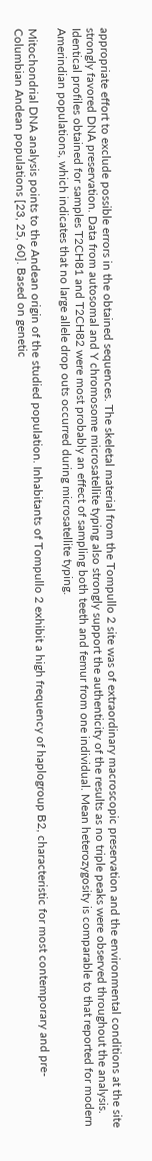appropriate effort to exclude possible errors in the obtained sequences. The skeletal material from the Tompullo 2 site was of extraordinary macroscopic preservation and the environmental conditions at the site strongly favored DNA preservation. Data from autosomal and Y chromosome microsatellite typing also strongly support the authenticity of the results as no triple peaks were observed throughout the analysis. Identical profiles obtained for samples T2CH81 and T2CH82 were most probably an effect of sampling both teeth and femur from one individual. Mean heterozygosity is comparable to that reported for modern Amerindian populations, which indicates that no large allele drop outs occurred during microsatellite typing.

Mitochondrial DNA analysis points to the Andean origin of the studied population. Inhabitants of Tompullo 2 exhibit a high frequency of haplogroup B2, characteristic for most contemporary and pre-Columbian Andean populations [23, 25, 60]. Based on genetic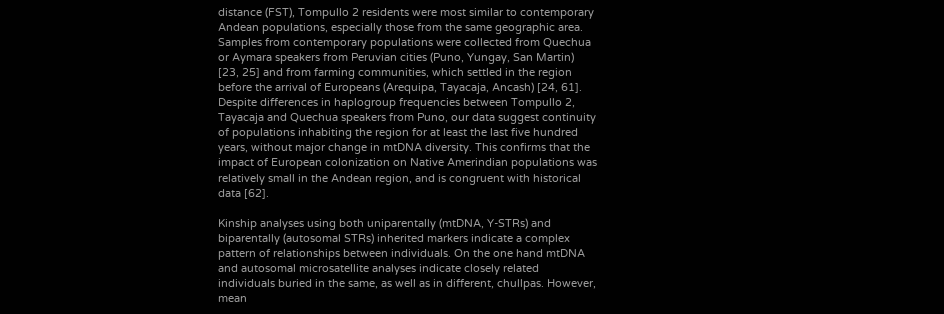distance (FST), Tompullo 2 residents were most similar to contemporary Andean populations, especially those from the same geographic area. Samples from contemporary populations were collected from Quechua or Aymara speakers from Peruvian cities (Puno, Yungay, San Martin) [23, 25] and from farming communities, which settled in the region before the arrival of Europeans (Arequipa, Tayacaja, Ancash) [24, 61]. Despite differences in haplogroup frequencies between Tompullo 2, Tayacaja and Quechua speakers from Puno, our data suggest continuity of populations inhabiting the region for at least the last five hundred years, without major change in mtDNA diversity. This confirms that the impact of European colonization on Native Amerindian populations was relatively small in the Andean region, and is congruent with historical data [62].

Kinship analyses using both uniparentally (mtDNA, Y-STRs) and biparentally (autosomal STRs) inherited markers indicate a complex pattern of relationships between individuals. On the one hand mtDNA and autosomal microsatellite analyses indicate closely related individuals buried in the same, as well as in different, chullpas. However, mean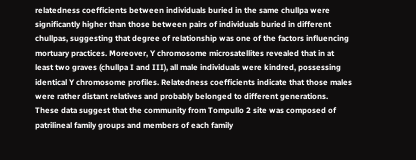relatedness coefficients between individuals buried in the same chullpa were significantly higher than those between pairs of individuals buried in different chullpas, suggesting that degree of relationship was one of the factors influencing mortuary practices. Moreover, Y chromosome microsatellites revealed that in at least two graves (chullpa I and III), all male individuals were kindred, possessing identical Y chromosome profiles. Relatedness coefficients indicate that those males were rather distant relatives and probably belonged to different generations. These data suggest that the community from Tompullo 2 site was composed of patrilineal family groups and members of each family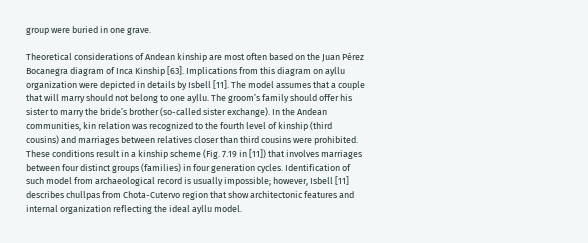group were buried in one grave.

Theoretical considerations of Andean kinship are most often based on the Juan Pérez Bocanegra diagram of Inca Kinship [63]. Implications from this diagram on ayllu organization were depicted in details by Isbell [11]. The model assumes that a couple that will marry should not belong to one ayllu. The groom’s family should offer his sister to marry the bride’s brother (so-called sister exchange). In the Andean communities, kin relation was recognized to the fourth level of kinship (third cousins) and marriages between relatives closer than third cousins were prohibited. These conditions result in a kinship scheme (Fig. 7.19 in [11]) that involves marriages between four distinct groups (families) in four generation cycles. Identification of such model from archaeological record is usually impossible; however, Isbell [11] describes chullpas from Chota-Cutervo region that show architectonic features and internal organization reflecting the ideal ayllu model.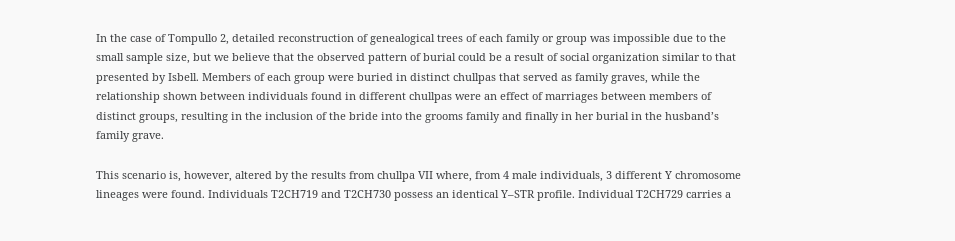In the case of Tompullo 2, detailed reconstruction of genealogical trees of each family or group was impossible due to the small sample size, but we believe that the observed pattern of burial could be a result of social organization similar to that presented by Isbell. Members of each group were buried in distinct chullpas that served as family graves, while the relationship shown between individuals found in different chullpas were an effect of marriages between members of distinct groups, resulting in the inclusion of the bride into the grooms family and finally in her burial in the husband’s family grave.

This scenario is, however, altered by the results from chullpa VII where, from 4 male individuals, 3 different Y chromosome lineages were found. Individuals T2CH719 and T2CH730 possess an identical Y–STR profile. Individual T2CH729 carries a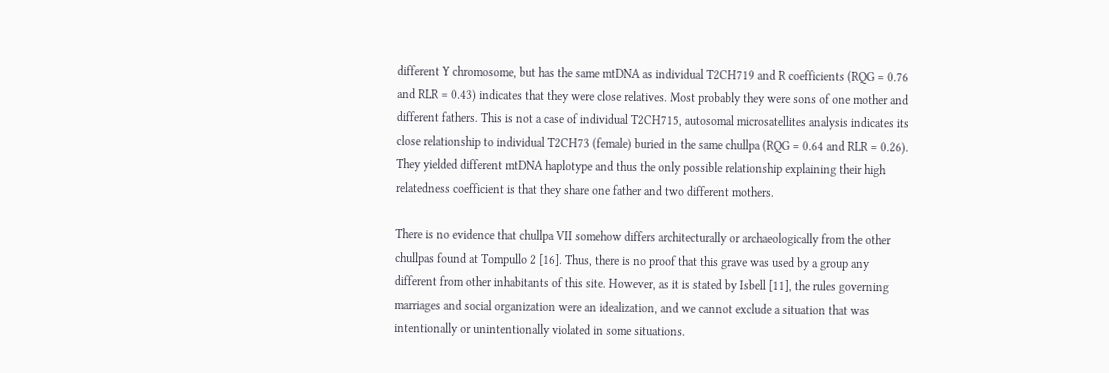different Y chromosome, but has the same mtDNA as individual T2CH719 and R coefficients (RQG = 0.76 and RLR = 0.43) indicates that they were close relatives. Most probably they were sons of one mother and different fathers. This is not a case of individual T2CH715, autosomal microsatellites analysis indicates its close relationship to individual T2CH73 (female) buried in the same chullpa (RQG = 0.64 and RLR = 0.26). They yielded different mtDNA haplotype and thus the only possible relationship explaining their high relatedness coefficient is that they share one father and two different mothers.

There is no evidence that chullpa VII somehow differs architecturally or archaeologically from the other chullpas found at Tompullo 2 [16]. Thus, there is no proof that this grave was used by a group any different from other inhabitants of this site. However, as it is stated by Isbell [11], the rules governing marriages and social organization were an idealization, and we cannot exclude a situation that was intentionally or unintentionally violated in some situations.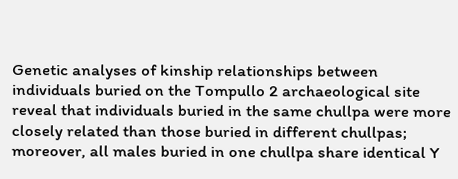Genetic analyses of kinship relationships between individuals buried on the Tompullo 2 archaeological site reveal that individuals buried in the same chullpa were more closely related than those buried in different chullpas; moreover, all males buried in one chullpa share identical Y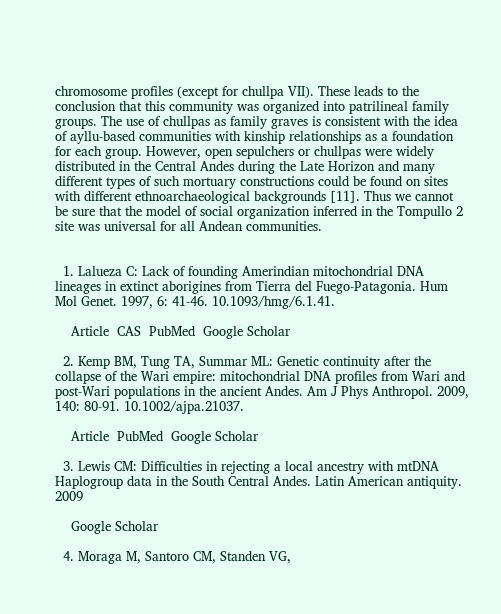chromosome profiles (except for chullpa VII). These leads to the conclusion that this community was organized into patrilineal family groups. The use of chullpas as family graves is consistent with the idea of ayllu-based communities with kinship relationships as a foundation for each group. However, open sepulchers or chullpas were widely distributed in the Central Andes during the Late Horizon and many different types of such mortuary constructions could be found on sites with different ethnoarchaeological backgrounds [11]. Thus we cannot be sure that the model of social organization inferred in the Tompullo 2 site was universal for all Andean communities.


  1. Lalueza C: Lack of founding Amerindian mitochondrial DNA lineages in extinct aborigines from Tierra del Fuego-Patagonia. Hum Mol Genet. 1997, 6: 41-46. 10.1093/hmg/6.1.41.

    Article  CAS  PubMed  Google Scholar

  2. Kemp BM, Tung TA, Summar ML: Genetic continuity after the collapse of the Wari empire: mitochondrial DNA profiles from Wari and post-Wari populations in the ancient Andes. Am J Phys Anthropol. 2009, 140: 80-91. 10.1002/ajpa.21037.

    Article  PubMed  Google Scholar

  3. Lewis CM: Difficulties in rejecting a local ancestry with mtDNA Haplogroup data in the South Central Andes. Latin American antiquity. 2009

    Google Scholar

  4. Moraga M, Santoro CM, Standen VG,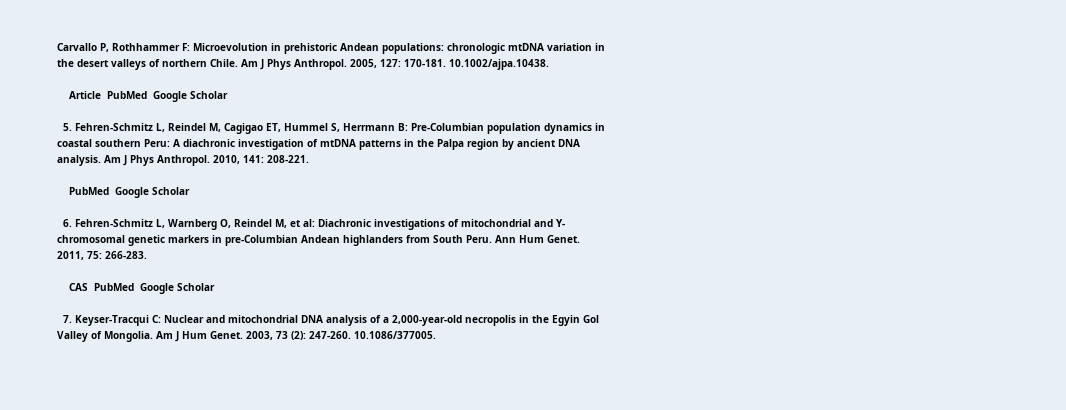Carvallo P, Rothhammer F: Microevolution in prehistoric Andean populations: chronologic mtDNA variation in the desert valleys of northern Chile. Am J Phys Anthropol. 2005, 127: 170-181. 10.1002/ajpa.10438.

    Article  PubMed  Google Scholar

  5. Fehren-Schmitz L, Reindel M, Cagigao ET, Hummel S, Herrmann B: Pre-Columbian population dynamics in coastal southern Peru: A diachronic investigation of mtDNA patterns in the Palpa region by ancient DNA analysis. Am J Phys Anthropol. 2010, 141: 208-221.

    PubMed  Google Scholar

  6. Fehren-Schmitz L, Warnberg O, Reindel M, et al: Diachronic investigations of mitochondrial and Y-chromosomal genetic markers in pre-Columbian Andean highlanders from South Peru. Ann Hum Genet. 2011, 75: 266-283.

    CAS  PubMed  Google Scholar

  7. Keyser-Tracqui C: Nuclear and mitochondrial DNA analysis of a 2,000-year-old necropolis in the Egyin Gol Valley of Mongolia. Am J Hum Genet. 2003, 73 (2): 247-260. 10.1086/377005.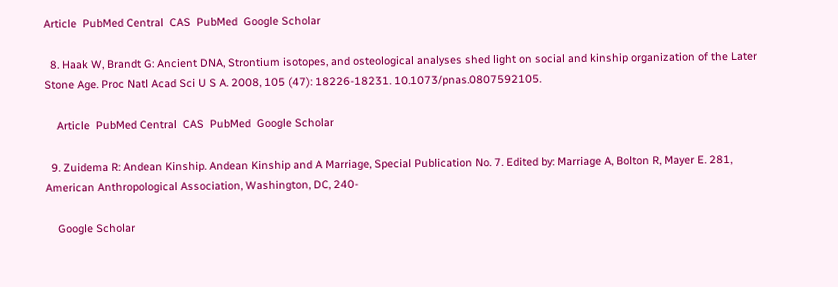Article  PubMed Central  CAS  PubMed  Google Scholar

  8. Haak W, Brandt G: Ancient DNA, Strontium isotopes, and osteological analyses shed light on social and kinship organization of the Later Stone Age. Proc Natl Acad Sci U S A. 2008, 105 (47): 18226-18231. 10.1073/pnas.0807592105.

    Article  PubMed Central  CAS  PubMed  Google Scholar

  9. Zuidema R: Andean Kinship. Andean Kinship and A Marriage, Special Publication No. 7. Edited by: Marriage A, Bolton R, Mayer E. 281, American Anthropological Association, Washington, DC, 240-

    Google Scholar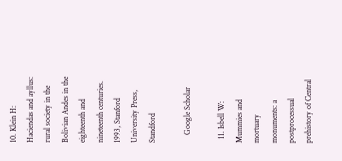10. Klein H: Haciendas and ayllus: rural society in the Bolivian Andes in the eighteenth and nineteenth centuries. 1993, Stanford University Press, Standford

    Google Scholar

  11. Isbell W: Mummies and mortuary monuments: a postprocessual prehistory of Central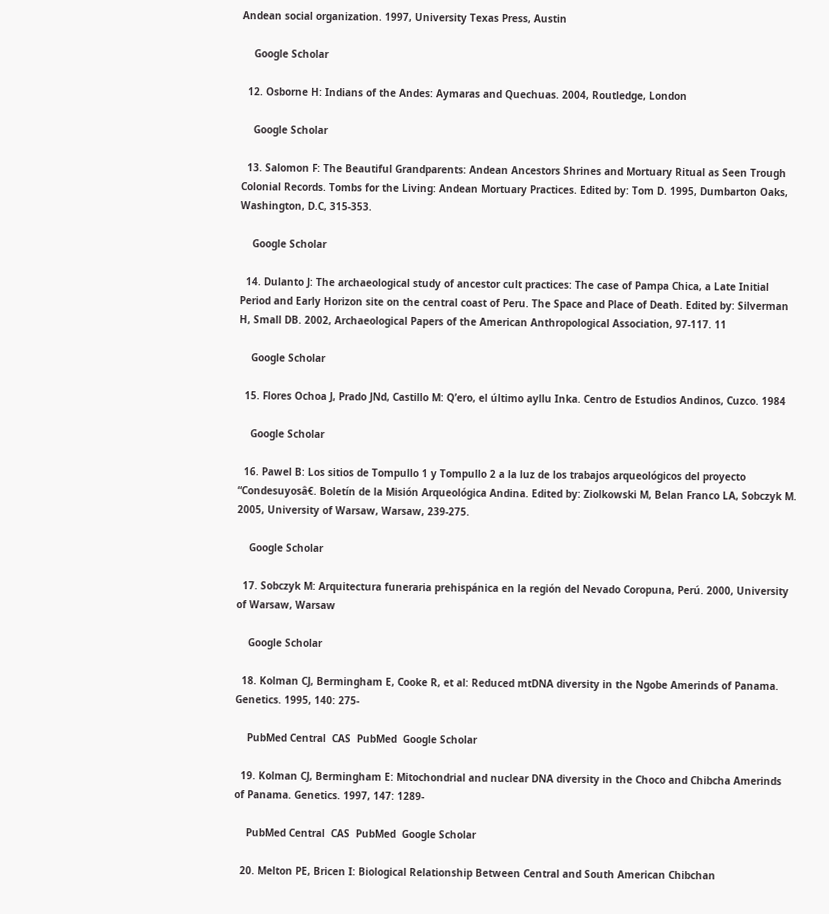Andean social organization. 1997, University Texas Press, Austin

    Google Scholar

  12. Osborne H: Indians of the Andes: Aymaras and Quechuas. 2004, Routledge, London

    Google Scholar

  13. Salomon F: The Beautiful Grandparents: Andean Ancestors Shrines and Mortuary Ritual as Seen Trough Colonial Records. Tombs for the Living: Andean Mortuary Practices. Edited by: Tom D. 1995, Dumbarton Oaks, Washington, D.C, 315-353.

    Google Scholar

  14. Dulanto J: The archaeological study of ancestor cult practices: The case of Pampa Chica, a Late Initial Period and Early Horizon site on the central coast of Peru. The Space and Place of Death. Edited by: Silverman H, Small DB. 2002, Archaeological Papers of the American Anthropological Association, 97-117. 11

    Google Scholar

  15. Flores Ochoa J, Prado JNd, Castillo M: Q’ero, el último ayllu Inka. Centro de Estudios Andinos, Cuzco. 1984

    Google Scholar

  16. Pawel B: Los sitios de Tompullo 1 y Tompullo 2 a la luz de los trabajos arqueológicos del proyecto “Condesuyosâ€. Boletín de la Misión Arqueológica Andina. Edited by: Ziolkowski M, Belan Franco LA, Sobczyk M. 2005, University of Warsaw, Warsaw, 239-275.

    Google Scholar

  17. Sobczyk M: Arquitectura funeraria prehispánica en la región del Nevado Coropuna, Perú. 2000, University of Warsaw, Warsaw

    Google Scholar

  18. Kolman CJ, Bermingham E, Cooke R, et al: Reduced mtDNA diversity in the Ngobe Amerinds of Panama. Genetics. 1995, 140: 275-

    PubMed Central  CAS  PubMed  Google Scholar

  19. Kolman CJ, Bermingham E: Mitochondrial and nuclear DNA diversity in the Choco and Chibcha Amerinds of Panama. Genetics. 1997, 147: 1289-

    PubMed Central  CAS  PubMed  Google Scholar

  20. Melton PE, Bricen I: Biological Relationship Between Central and South American Chibchan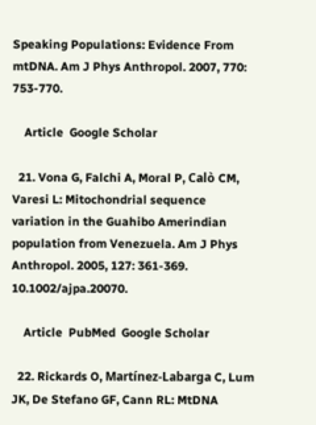Speaking Populations: Evidence From mtDNA. Am J Phys Anthropol. 2007, 770: 753-770.

    Article  Google Scholar

  21. Vona G, Falchi A, Moral P, Calò CM, Varesi L: Mitochondrial sequence variation in the Guahibo Amerindian population from Venezuela. Am J Phys Anthropol. 2005, 127: 361-369. 10.1002/ajpa.20070.

    Article  PubMed  Google Scholar

  22. Rickards O, Martínez-Labarga C, Lum JK, De Stefano GF, Cann RL: MtDNA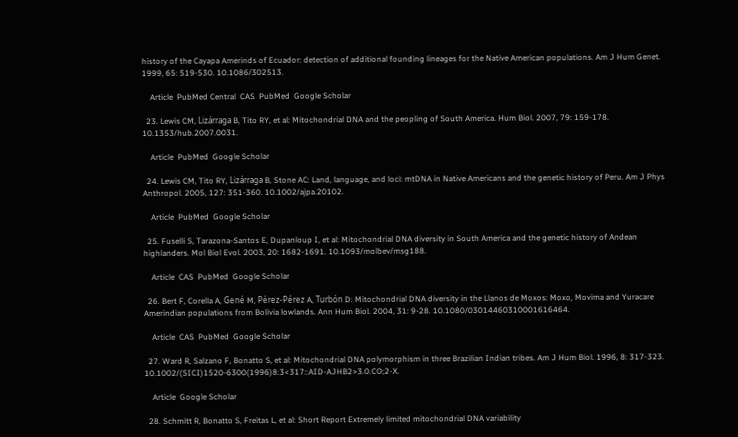history of the Cayapa Amerinds of Ecuador: detection of additional founding lineages for the Native American populations. Am J Hum Genet. 1999, 65: 519-530. 10.1086/302513.

    Article  PubMed Central  CAS  PubMed  Google Scholar

  23. Lewis CM, Lizárraga B, Tito RY, et al: Mitochondrial DNA and the peopling of South America. Hum Biol. 2007, 79: 159-178. 10.1353/hub.2007.0031.

    Article  PubMed  Google Scholar

  24. Lewis CM, Tito RY, Lizárraga B, Stone AC: Land, language, and loci: mtDNA in Native Americans and the genetic history of Peru. Am J Phys Anthropol. 2005, 127: 351-360. 10.1002/ajpa.20102.

    Article  PubMed  Google Scholar

  25. Fuselli S, Tarazona-Santos E, Dupanloup I, et al: Mitochondrial DNA diversity in South America and the genetic history of Andean highlanders. Mol Biol Evol. 2003, 20: 1682-1691. 10.1093/molbev/msg188.

    Article  CAS  PubMed  Google Scholar

  26. Bert F, Corella A, Gené M, Pérez-Pérez A, Turbón D: Mitochondrial DNA diversity in the Llanos de Moxos: Moxo, Movima and Yuracare Amerindian populations from Bolivia lowlands. Ann Hum Biol. 2004, 31: 9-28. 10.1080/03014460310001616464.

    Article  CAS  PubMed  Google Scholar

  27. Ward R, Salzano F, Bonatto S, et al: Mitochondrial DNA polymorphism in three Brazilian Indian tribes. Am J Hum Biol. 1996, 8: 317-323. 10.1002/(SICI)1520-6300(1996)8:3<317::AID-AJHB2>3.0.CO;2-X.

    Article  Google Scholar

  28. Schmitt R, Bonatto S, Freitas L, et al: Short Report Extremely limited mitochondrial DNA variability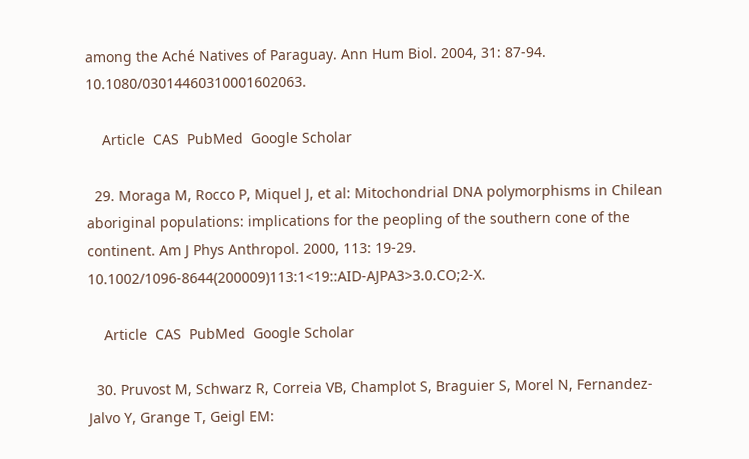among the Aché Natives of Paraguay. Ann Hum Biol. 2004, 31: 87-94. 10.1080/03014460310001602063.

    Article  CAS  PubMed  Google Scholar

  29. Moraga M, Rocco P, Miquel J, et al: Mitochondrial DNA polymorphisms in Chilean aboriginal populations: implications for the peopling of the southern cone of the continent. Am J Phys Anthropol. 2000, 113: 19-29. 10.1002/1096-8644(200009)113:1<19::AID-AJPA3>3.0.CO;2-X.

    Article  CAS  PubMed  Google Scholar

  30. Pruvost M, Schwarz R, Correia VB, Champlot S, Braguier S, Morel N, Fernandez-Jalvo Y, Grange T, Geigl EM: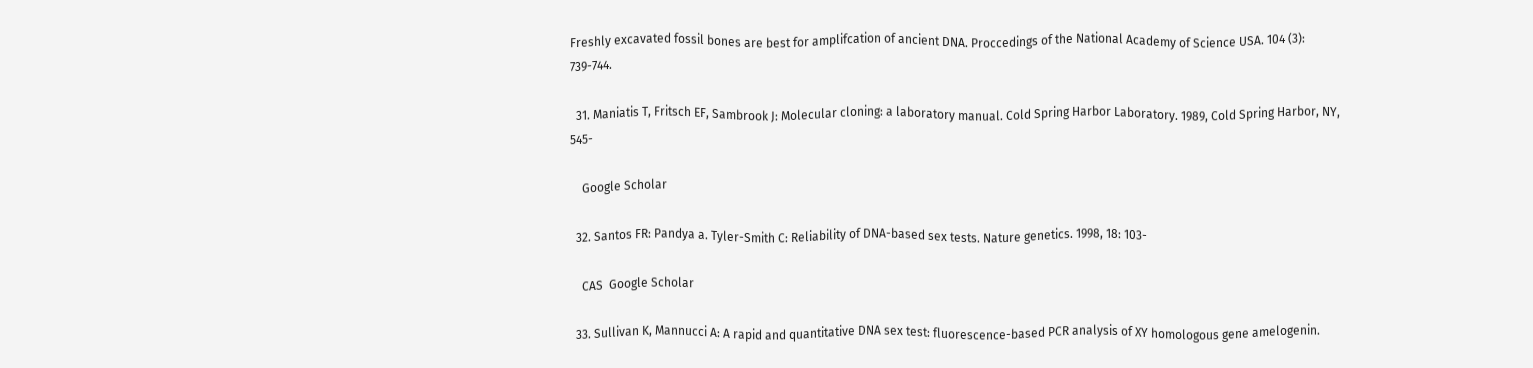Freshly excavated fossil bones are best for amplifcation of ancient DNA. Proccedings of the National Academy of Science USA. 104 (3): 739-744.

  31. Maniatis T, Fritsch EF, Sambrook J: Molecular cloning: a laboratory manual. Cold Spring Harbor Laboratory. 1989, Cold Spring Harbor, NY, 545-

    Google Scholar

  32. Santos FR: Pandya a. Tyler-Smith C: Reliability of DNA-based sex tests. Nature genetics. 1998, 18: 103-

    CAS  Google Scholar

  33. Sullivan K, Mannucci A: A rapid and quantitative DNA sex test: fluorescence-based PCR analysis of XY homologous gene amelogenin.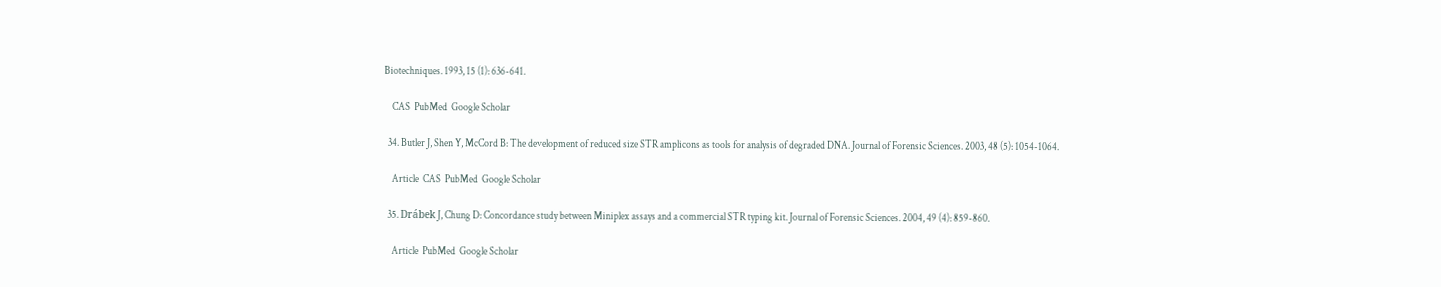Biotechniques. 1993, 15 (1): 636-641.

    CAS  PubMed  Google Scholar

  34. Butler J, Shen Y, McCord B: The development of reduced size STR amplicons as tools for analysis of degraded DNA. Journal of Forensic Sciences. 2003, 48 (5): 1054-1064.

    Article  CAS  PubMed  Google Scholar

  35. Drábek J, Chung D: Concordance study between Miniplex assays and a commercial STR typing kit. Journal of Forensic Sciences. 2004, 49 (4): 859-860.

    Article  PubMed  Google Scholar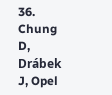36. Chung D, Drábek J, Opel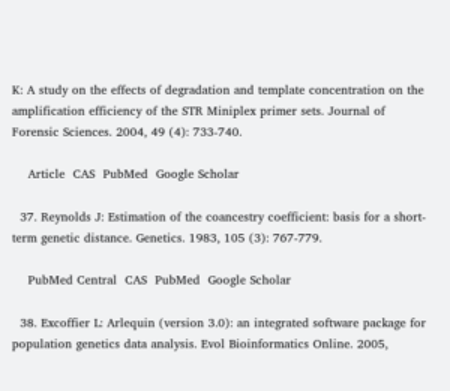K: A study on the effects of degradation and template concentration on the amplification efficiency of the STR Miniplex primer sets. Journal of Forensic Sciences. 2004, 49 (4): 733-740.

    Article  CAS  PubMed  Google Scholar

  37. Reynolds J: Estimation of the coancestry coefficient: basis for a short-term genetic distance. Genetics. 1983, 105 (3): 767-779.

    PubMed Central  CAS  PubMed  Google Scholar

  38. Excoffier L: Arlequin (version 3.0): an integrated software package for population genetics data analysis. Evol Bioinformatics Online. 2005,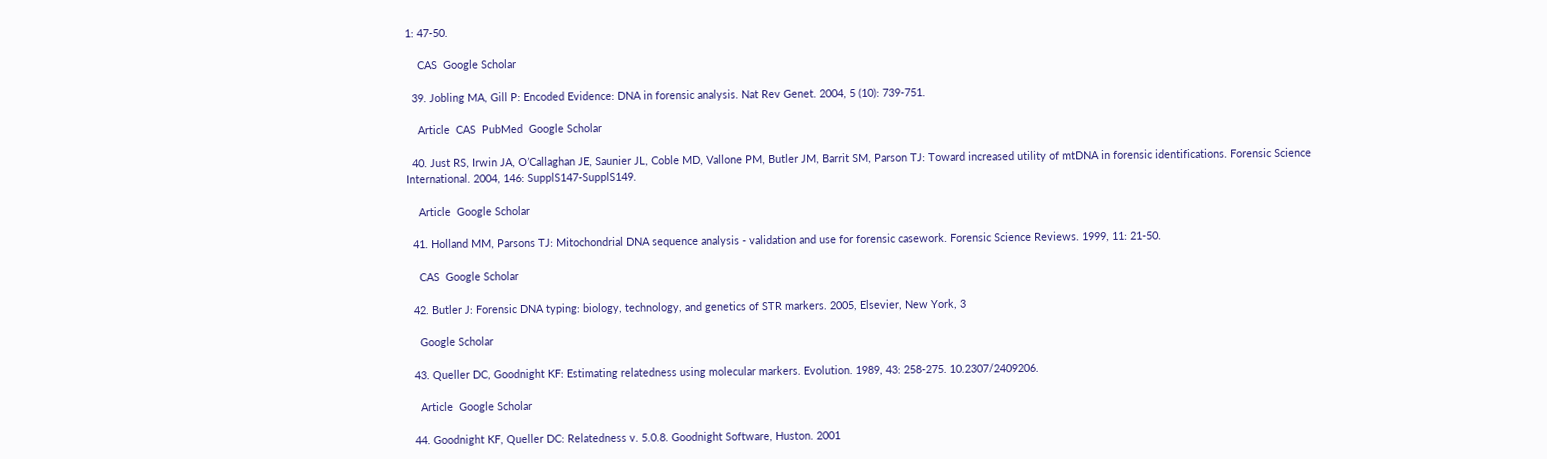1: 47-50.

    CAS  Google Scholar

  39. Jobling MA, Gill P: Encoded Evidence: DNA in forensic analysis. Nat Rev Genet. 2004, 5 (10): 739-751.

    Article  CAS  PubMed  Google Scholar

  40. Just RS, Irwin JA, O’Callaghan JE, Saunier JL, Coble MD, Vallone PM, Butler JM, Barrit SM, Parson TJ: Toward increased utility of mtDNA in forensic identifications. Forensic Science International. 2004, 146: SupplS147-SupplS149.

    Article  Google Scholar

  41. Holland MM, Parsons TJ: Mitochondrial DNA sequence analysis - validation and use for forensic casework. Forensic Science Reviews. 1999, 11: 21-50.

    CAS  Google Scholar

  42. Butler J: Forensic DNA typing: biology, technology, and genetics of STR markers. 2005, Elsevier, New York, 3

    Google Scholar

  43. Queller DC, Goodnight KF: Estimating relatedness using molecular markers. Evolution. 1989, 43: 258-275. 10.2307/2409206.

    Article  Google Scholar

  44. Goodnight KF, Queller DC: Relatedness v. 5.0.8. Goodnight Software, Huston. 2001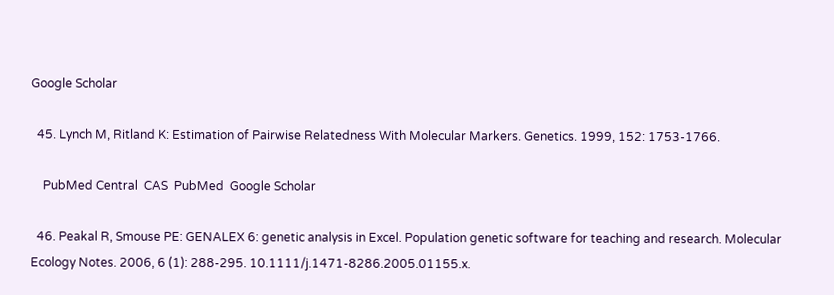Google Scholar

  45. Lynch M, Ritland K: Estimation of Pairwise Relatedness With Molecular Markers. Genetics. 1999, 152: 1753-1766.

    PubMed Central  CAS  PubMed  Google Scholar

  46. Peakal R, Smouse PE: GENALEX 6: genetic analysis in Excel. Population genetic software for teaching and research. Molecular Ecology Notes. 2006, 6 (1): 288-295. 10.1111/j.1471-8286.2005.01155.x.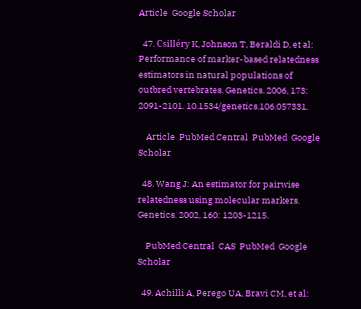Article  Google Scholar

  47. Csilléry K, Johnson T, Beraldi D, et al: Performance of marker-based relatedness estimators in natural populations of outbred vertebrates. Genetics. 2006, 173: 2091-2101. 10.1534/genetics.106.057331.

    Article  PubMed Central  PubMed  Google Scholar

  48. Wang J: An estimator for pairwise relatedness using molecular markers. Genetics. 2002, 160: 1203-1215.

    PubMed Central  CAS  PubMed  Google Scholar

  49. Achilli A, Perego UA, Bravi CM, et al: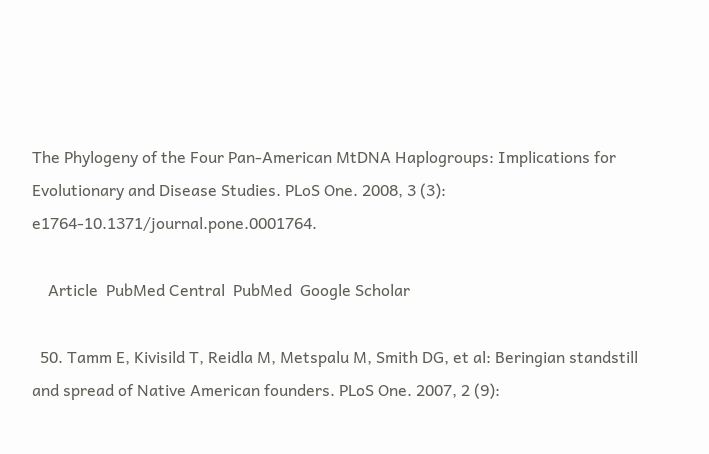The Phylogeny of the Four Pan-American MtDNA Haplogroups: Implications for Evolutionary and Disease Studies. PLoS One. 2008, 3 (3): e1764-10.1371/journal.pone.0001764.

    Article  PubMed Central  PubMed  Google Scholar

  50. Tamm E, Kivisild T, Reidla M, Metspalu M, Smith DG, et al: Beringian standstill and spread of Native American founders. PLoS One. 2007, 2 (9):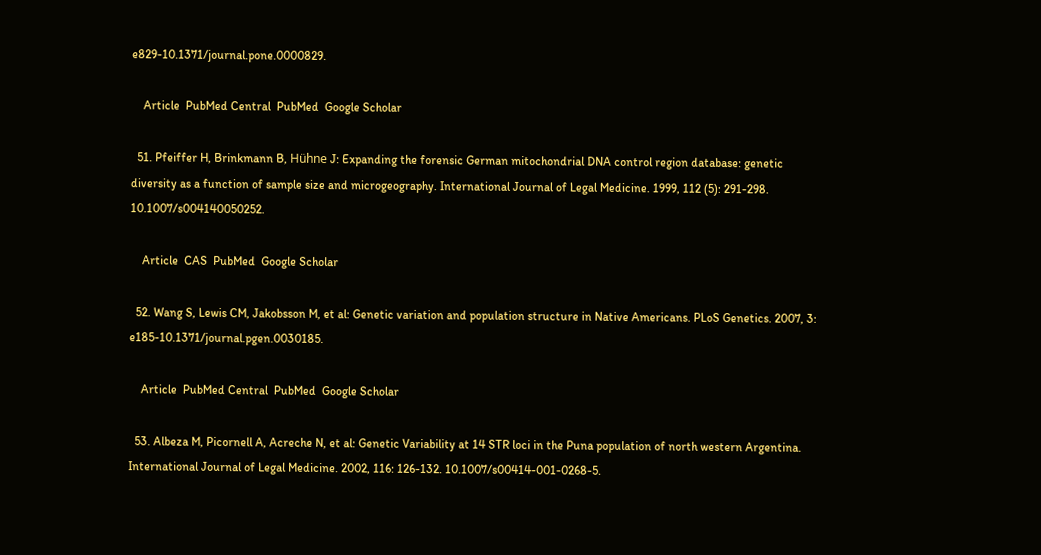e829-10.1371/journal.pone.0000829.

    Article  PubMed Central  PubMed  Google Scholar

  51. Pfeiffer H, Brinkmann B, Hühne J: Expanding the forensic German mitochondrial DNA control region database: genetic diversity as a function of sample size and microgeography. International Journal of Legal Medicine. 1999, 112 (5): 291-298. 10.1007/s004140050252.

    Article  CAS  PubMed  Google Scholar

  52. Wang S, Lewis CM, Jakobsson M, et al: Genetic variation and population structure in Native Americans. PLoS Genetics. 2007, 3: e185-10.1371/journal.pgen.0030185.

    Article  PubMed Central  PubMed  Google Scholar

  53. Albeza M, Picornell A, Acreche N, et al: Genetic Variability at 14 STR loci in the Puna population of north western Argentina. International Journal of Legal Medicine. 2002, 116: 126-132. 10.1007/s00414-001-0268-5.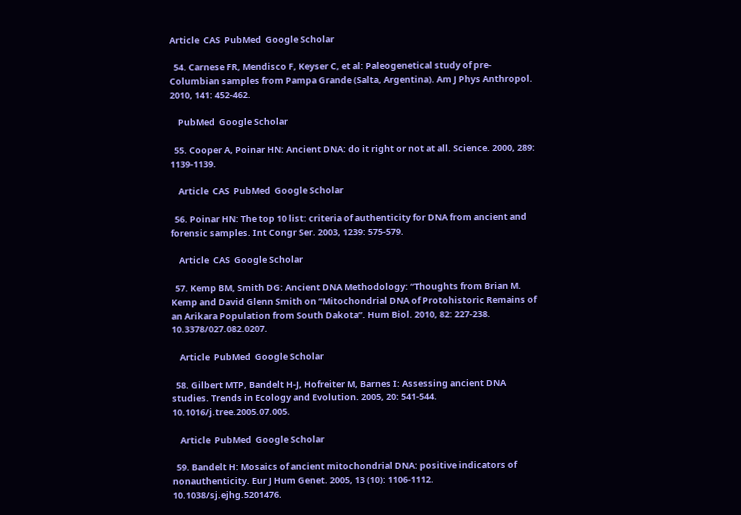Article  CAS  PubMed  Google Scholar

  54. Carnese FR, Mendisco F, Keyser C, et al: Paleogenetical study of pre-Columbian samples from Pampa Grande (Salta, Argentina). Am J Phys Anthropol. 2010, 141: 452-462.

    PubMed  Google Scholar

  55. Cooper A, Poinar HN: Ancient DNA: do it right or not at all. Science. 2000, 289: 1139-1139.

    Article  CAS  PubMed  Google Scholar

  56. Poinar HN: The top 10 list: criteria of authenticity for DNA from ancient and forensic samples. Int Congr Ser. 2003, 1239: 575-579.

    Article  CAS  Google Scholar

  57. Kemp BM, Smith DG: Ancient DNA Methodology: “Thoughts from Brian M. Kemp and David Glenn Smith on “Mitochondrial DNA of Protohistoric Remains of an Arikara Population from South Dakota”. Hum Biol. 2010, 82: 227-238. 10.3378/027.082.0207.

    Article  PubMed  Google Scholar

  58. Gilbert MTP, Bandelt H-J, Hofreiter M, Barnes I: Assessing ancient DNA studies. Trends in Ecology and Evolution. 2005, 20: 541-544. 10.1016/j.tree.2005.07.005.

    Article  PubMed  Google Scholar

  59. Bandelt H: Mosaics of ancient mitochondrial DNA: positive indicators of nonauthenticity. Eur J Hum Genet. 2005, 13 (10): 1106-1112. 10.1038/sj.ejhg.5201476.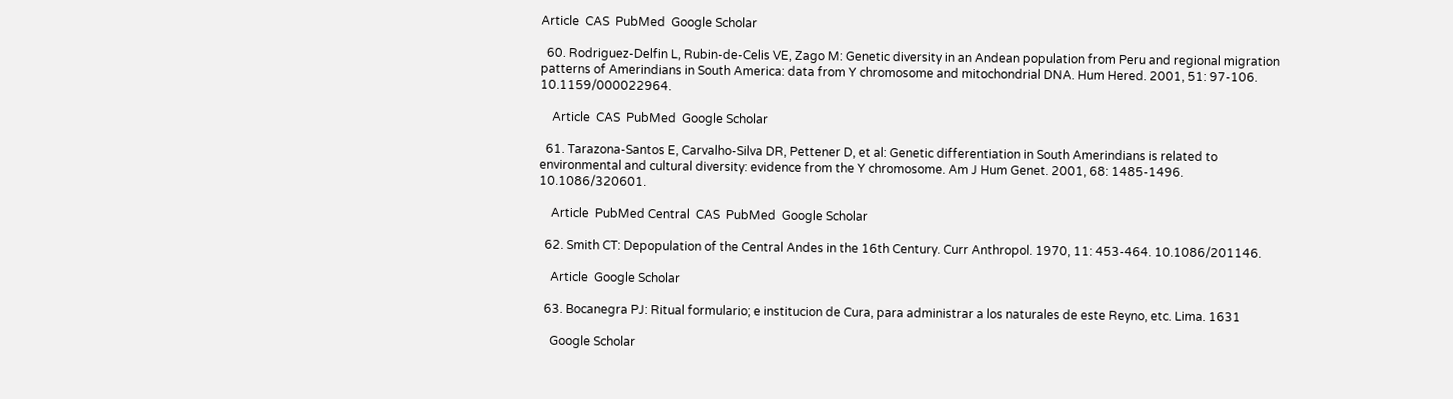Article  CAS  PubMed  Google Scholar

  60. Rodriguez-Delfin L, Rubin-de-Celis VE, Zago M: Genetic diversity in an Andean population from Peru and regional migration patterns of Amerindians in South America: data from Y chromosome and mitochondrial DNA. Hum Hered. 2001, 51: 97-106. 10.1159/000022964.

    Article  CAS  PubMed  Google Scholar

  61. Tarazona-Santos E, Carvalho-Silva DR, Pettener D, et al: Genetic differentiation in South Amerindians is related to environmental and cultural diversity: evidence from the Y chromosome. Am J Hum Genet. 2001, 68: 1485-1496. 10.1086/320601.

    Article  PubMed Central  CAS  PubMed  Google Scholar

  62. Smith CT: Depopulation of the Central Andes in the 16th Century. Curr Anthropol. 1970, 11: 453-464. 10.1086/201146.

    Article  Google Scholar

  63. Bocanegra PJ: Ritual formulario; e institucion de Cura, para administrar a los naturales de este Reyno, etc. Lima. 1631

    Google Scholar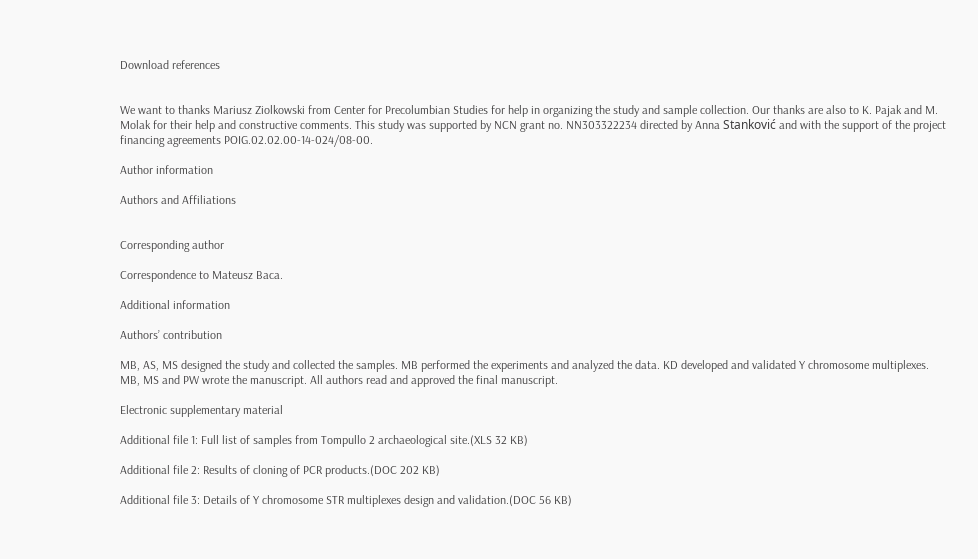Download references


We want to thanks Mariusz Ziolkowski from Center for Precolumbian Studies for help in organizing the study and sample collection. Our thanks are also to K. Pajak and M. Molak for their help and constructive comments. This study was supported by NCN grant no. NN303322234 directed by Anna Stanković and with the support of the project financing agreements POIG.02.02.00-14-024/08-00.

Author information

Authors and Affiliations


Corresponding author

Correspondence to Mateusz Baca.

Additional information

Authors’ contribution

MB, AS, MS designed the study and collected the samples. MB performed the experiments and analyzed the data. KD developed and validated Y chromosome multiplexes. MB, MS and PW wrote the manuscript. All authors read and approved the final manuscript.

Electronic supplementary material

Additional file 1: Full list of samples from Tompullo 2 archaeological site.(XLS 32 KB)

Additional file 2: Results of cloning of PCR products.(DOC 202 KB)

Additional file 3: Details of Y chromosome STR multiplexes design and validation.(DOC 56 KB)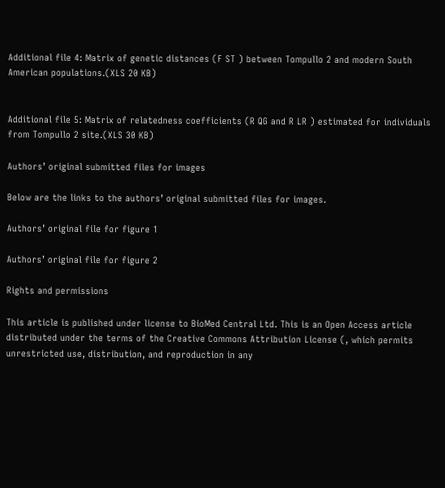Additional file 4: Matrix of genetic distances (F ST ) between Tompullo 2 and modern South American populations.(XLS 20 KB)


Additional file 5: Matrix of relatedness coefficients (R QG and R LR ) estimated for individuals from Tompullo 2 site.(XLS 30 KB)

Authors’ original submitted files for images

Below are the links to the authors’ original submitted files for images.

Authors’ original file for figure 1

Authors’ original file for figure 2

Rights and permissions

This article is published under license to BioMed Central Ltd. This is an Open Access article distributed under the terms of the Creative Commons Attribution License (, which permits unrestricted use, distribution, and reproduction in any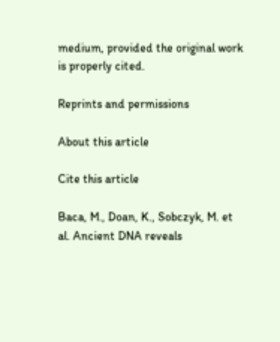medium, provided the original work is properly cited.

Reprints and permissions

About this article

Cite this article

Baca, M., Doan, K., Sobczyk, M. et al. Ancient DNA reveals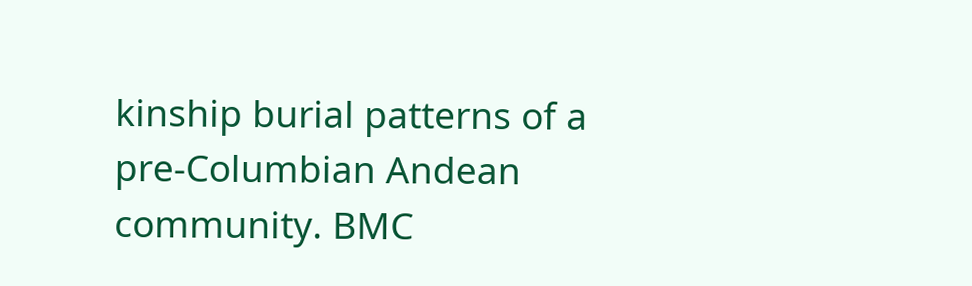kinship burial patterns of a pre-Columbian Andean community. BMC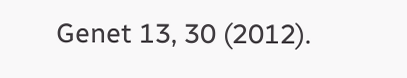Genet 13, 30 (2012).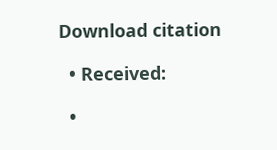Download citation

  • Received:

  •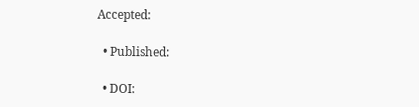Accepted:

  • Published:

  • DOI: